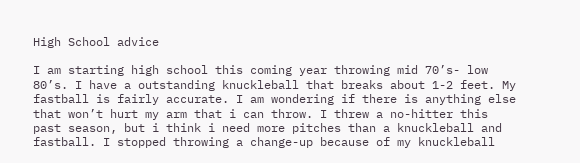High School advice

I am starting high school this coming year throwing mid 70’s- low 80’s. I have a outstanding knuckleball that breaks about 1-2 feet. My fastball is fairly accurate. I am wondering if there is anything else that won’t hurt my arm that i can throw. I threw a no-hitter this past season, but i think i need more pitches than a knuckleball and fastball. I stopped throwing a change-up because of my knuckleball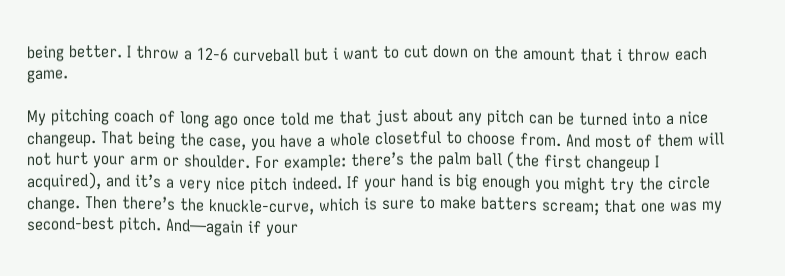being better. I throw a 12-6 curveball but i want to cut down on the amount that i throw each game.

My pitching coach of long ago once told me that just about any pitch can be turned into a nice changeup. That being the case, you have a whole closetful to choose from. And most of them will not hurt your arm or shoulder. For example: there’s the palm ball (the first changeup I acquired), and it’s a very nice pitch indeed. If your hand is big enough you might try the circle change. Then there’s the knuckle-curve, which is sure to make batters scream; that one was my second-best pitch. And—again if your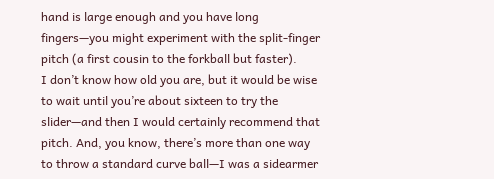hand is large enough and you have long fingers—you might experiment with the split-finger pitch (a first cousin to the forkball but faster).
I don’t know how old you are, but it would be wise to wait until you’re about sixteen to try the slider—and then I would certainly recommend that pitch. And, you know, there’s more than one way to throw a standard curve ball—I was a sidearmer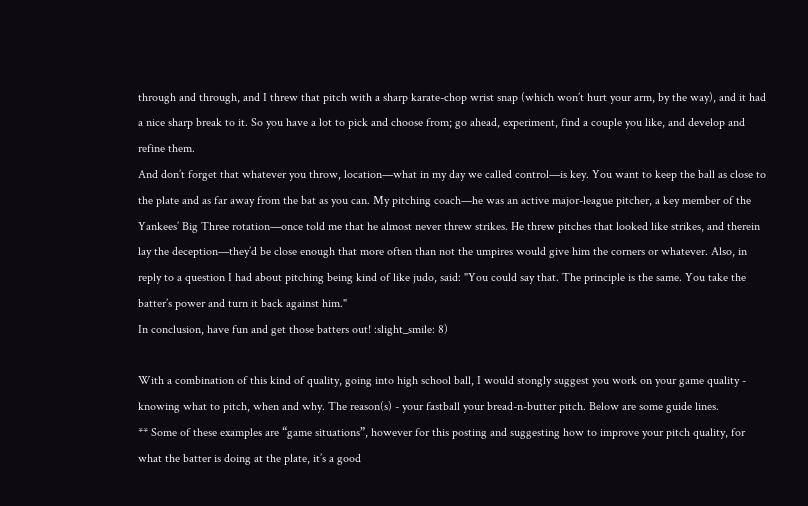through and through, and I threw that pitch with a sharp karate-chop wrist snap (which won’t hurt your arm, by the way), and it had a nice sharp break to it. So you have a lot to pick and choose from; go ahead, experiment, find a couple you like, and develop and refine them.
And don’t forget that whatever you throw, location—what in my day we called control—is key. You want to keep the ball as close to the plate and as far away from the bat as you can. My pitching coach—he was an active major-league pitcher, a key member of the Yankees’ Big Three rotation—once told me that he almost never threw strikes. He threw pitches that looked like strikes, and therein lay the deception—they’d be close enough that more often than not the umpires would give him the corners or whatever. Also, in reply to a question I had about pitching being kind of like judo, said: "You could say that. The principle is the same. You take the batter’s power and turn it back against him."
In conclusion, have fun and get those batters out! :slight_smile: 8)

With a combination of this kind of quality, going into high school ball, I would stongly suggest you work on your game quality - knowing what to pitch, when and why. The reason(s) - your fastball your bread-n-butter pitch. Below are some guide lines.
** Some of these examples are “game situations”, however for this posting and suggesting how to improve your pitch quality, for what the batter is doing at the plate, it’s a good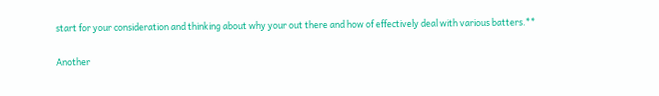start for your consideration and thinking about why your out there and how of effectively deal with various batters.**

Another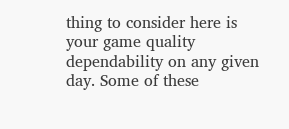thing to consider here is your game quality dependability on any given day. Some of these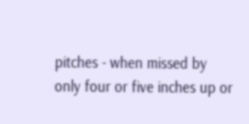pitches - when missed by only four or five inches up or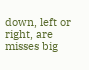down, left or right, are misses big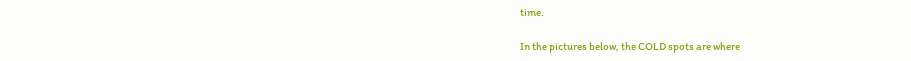time.

In the pictures below, the COLD spots are where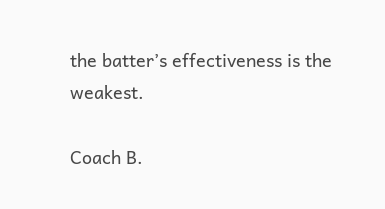the batter’s effectiveness is the weakest.

Coach B.